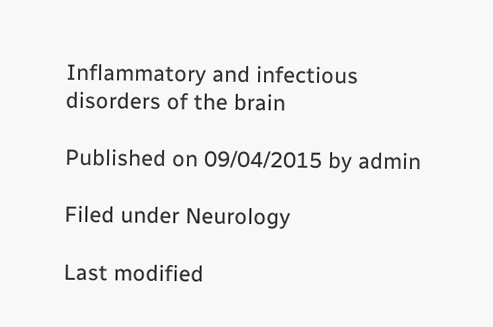Inflammatory and infectious disorders of the brain

Published on 09/04/2015 by admin

Filed under Neurology

Last modified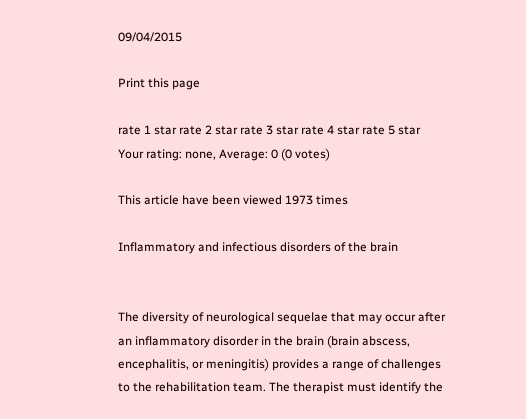09/04/2015

Print this page

rate 1 star rate 2 star rate 3 star rate 4 star rate 5 star
Your rating: none, Average: 0 (0 votes)

This article have been viewed 1973 times

Inflammatory and infectious disorders of the brain


The diversity of neurological sequelae that may occur after an inflammatory disorder in the brain (brain abscess, encephalitis, or meningitis) provides a range of challenges to the rehabilitation team. The therapist must identify the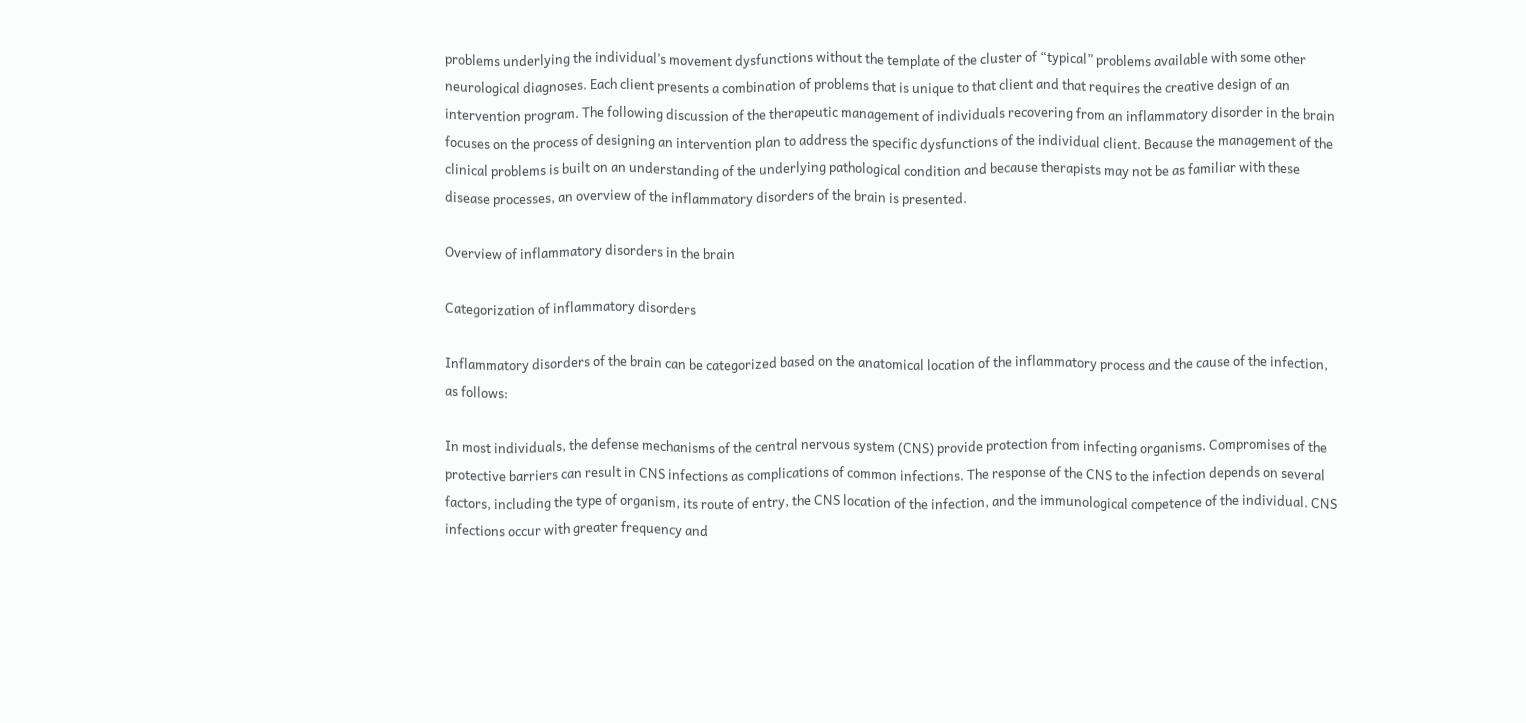problems underlying the individual’s movement dysfunctions without the template of the cluster of “typical” problems available with some other neurological diagnoses. Each client presents a combination of problems that is unique to that client and that requires the creative design of an intervention program. The following discussion of the therapeutic management of individuals recovering from an inflammatory disorder in the brain focuses on the process of designing an intervention plan to address the specific dysfunctions of the individual client. Because the management of the clinical problems is built on an understanding of the underlying pathological condition and because therapists may not be as familiar with these disease processes, an overview of the inflammatory disorders of the brain is presented.

Overview of inflammatory disorders in the brain

Categorization of inflammatory disorders

Inflammatory disorders of the brain can be categorized based on the anatomical location of the inflammatory process and the cause of the infection, as follows:

In most individuals, the defense mechanisms of the central nervous system (CNS) provide protection from infecting organisms. Compromises of the protective barriers can result in CNS infections as complications of common infections. The response of the CNS to the infection depends on several factors, including the type of organism, its route of entry, the CNS location of the infection, and the immunological competence of the individual. CNS infections occur with greater frequency and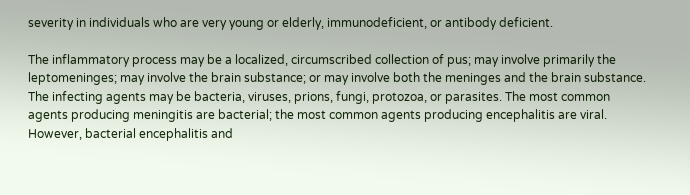severity in individuals who are very young or elderly, immunodeficient, or antibody deficient.

The inflammatory process may be a localized, circumscribed collection of pus; may involve primarily the leptomeninges; may involve the brain substance; or may involve both the meninges and the brain substance. The infecting agents may be bacteria, viruses, prions, fungi, protozoa, or parasites. The most common agents producing meningitis are bacterial; the most common agents producing encephalitis are viral. However, bacterial encephalitis and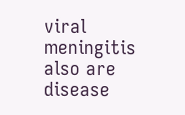viral meningitis also are disease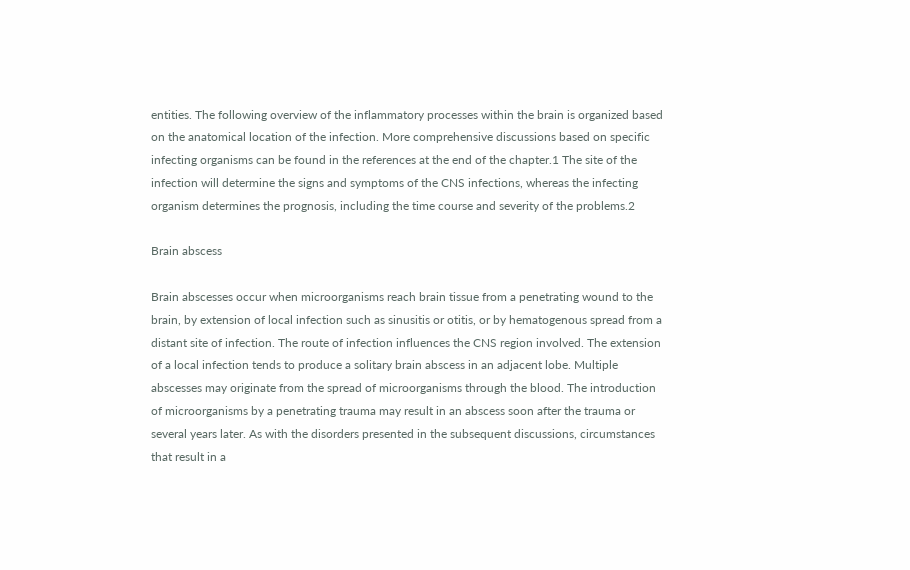entities. The following overview of the inflammatory processes within the brain is organized based on the anatomical location of the infection. More comprehensive discussions based on specific infecting organisms can be found in the references at the end of the chapter.1 The site of the infection will determine the signs and symptoms of the CNS infections, whereas the infecting organism determines the prognosis, including the time course and severity of the problems.2

Brain abscess

Brain abscesses occur when microorganisms reach brain tissue from a penetrating wound to the brain, by extension of local infection such as sinusitis or otitis, or by hematogenous spread from a distant site of infection. The route of infection influences the CNS region involved. The extension of a local infection tends to produce a solitary brain abscess in an adjacent lobe. Multiple abscesses may originate from the spread of microorganisms through the blood. The introduction of microorganisms by a penetrating trauma may result in an abscess soon after the trauma or several years later. As with the disorders presented in the subsequent discussions, circumstances that result in a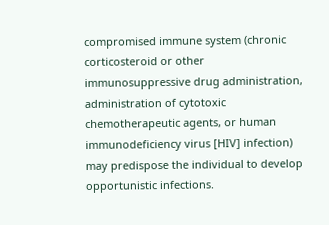compromised immune system (chronic corticosteroid or other immunosuppressive drug administration, administration of cytotoxic chemotherapeutic agents, or human immunodeficiency virus [HIV] infection) may predispose the individual to develop opportunistic infections.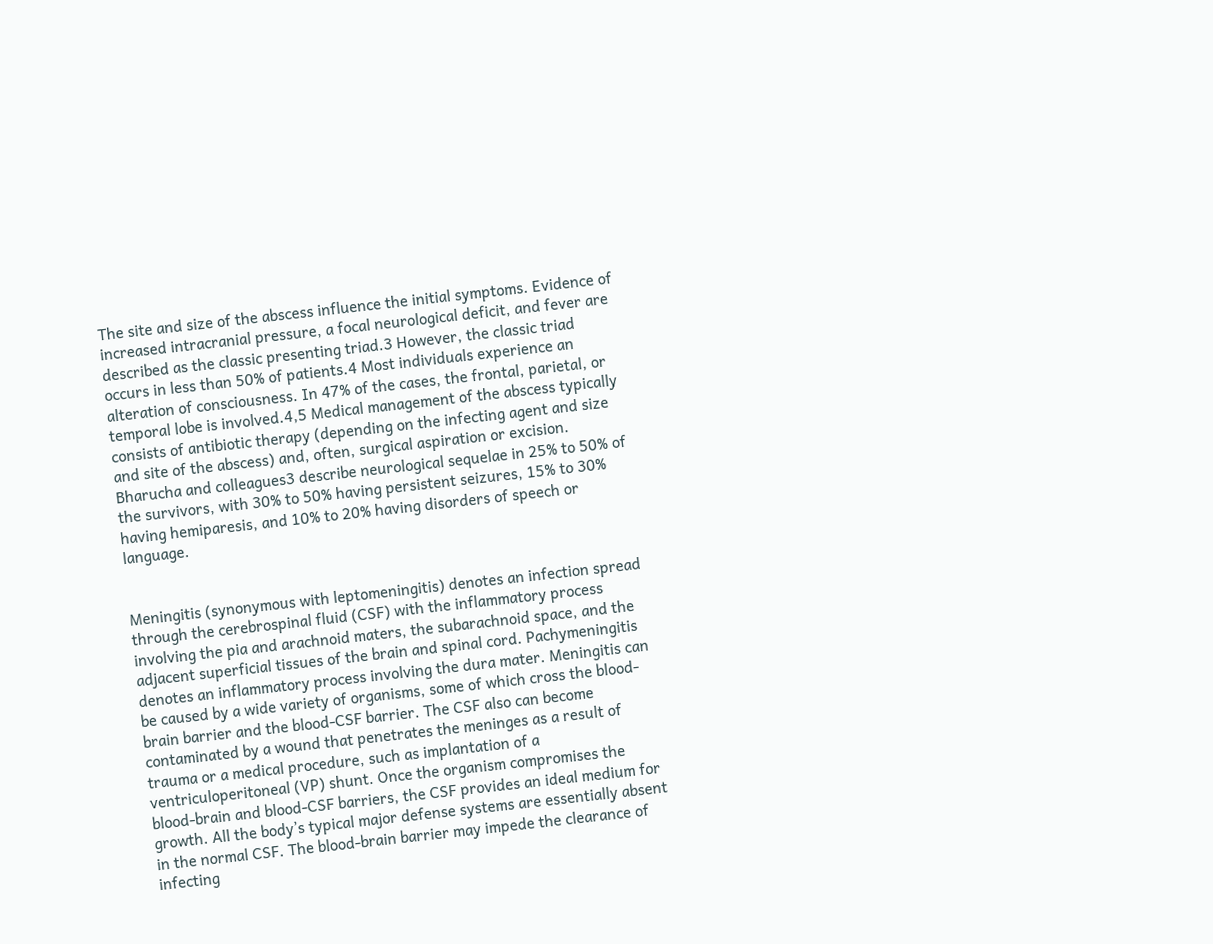The site and size of the abscess influence the initial symptoms. Evidence of increased intracranial pressure, a focal neurological deficit, and fever are described as the classic presenting triad.3 However, the classic triad occurs in less than 50% of patients.4 Most individuals experience an alteration of consciousness. In 47% of the cases, the frontal, parietal, or temporal lobe is involved.4,5 Medical management of the abscess typically consists of antibiotic therapy (depending on the infecting agent and size and site of the abscess) and, often, surgical aspiration or excision. Bharucha and colleagues3 describe neurological sequelae in 25% to 50% of the survivors, with 30% to 50% having persistent seizures, 15% to 30% having hemiparesis, and 10% to 20% having disorders of speech or language.


Meningitis (synonymous with leptomeningitis) denotes an infection spread through the cerebrospinal fluid (CSF) with the inflammatory process involving the pia and arachnoid maters, the subarachnoid space, and the adjacent superficial tissues of the brain and spinal cord. Pachymeningitis denotes an inflammatory process involving the dura mater. Meningitis can be caused by a wide variety of organisms, some of which cross the blood-brain barrier and the blood-CSF barrier. The CSF also can become contaminated by a wound that penetrates the meninges as a result of trauma or a medical procedure, such as implantation of a ventriculoperitoneal (VP) shunt. Once the organism compromises the blood-brain and blood-CSF barriers, the CSF provides an ideal medium for growth. All the body’s typical major defense systems are essentially absent in the normal CSF. The blood-brain barrier may impede the clearance of infecting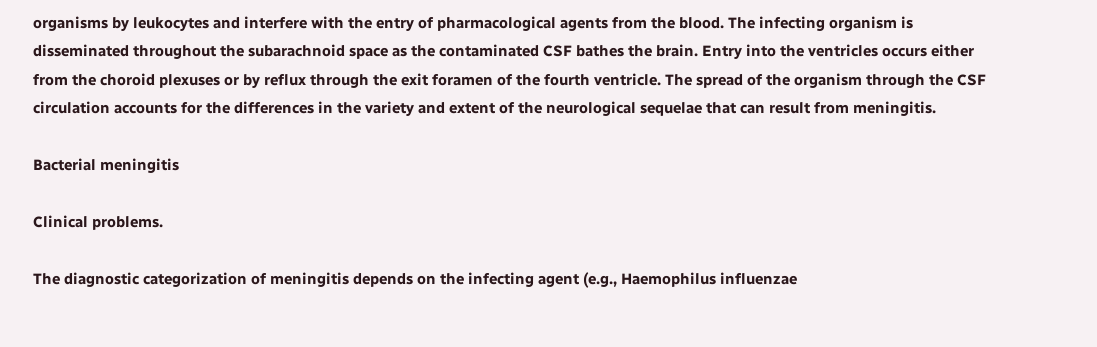organisms by leukocytes and interfere with the entry of pharmacological agents from the blood. The infecting organism is disseminated throughout the subarachnoid space as the contaminated CSF bathes the brain. Entry into the ventricles occurs either from the choroid plexuses or by reflux through the exit foramen of the fourth ventricle. The spread of the organism through the CSF circulation accounts for the differences in the variety and extent of the neurological sequelae that can result from meningitis.

Bacterial meningitis

Clinical problems.

The diagnostic categorization of meningitis depends on the infecting agent (e.g., Haemophilus influenzae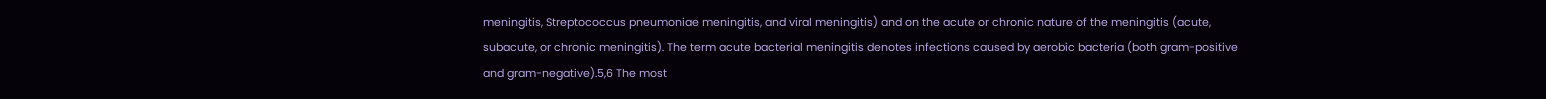meningitis, Streptococcus pneumoniae meningitis, and viral meningitis) and on the acute or chronic nature of the meningitis (acute, subacute, or chronic meningitis). The term acute bacterial meningitis denotes infections caused by aerobic bacteria (both gram-positive and gram-negative).5,6 The most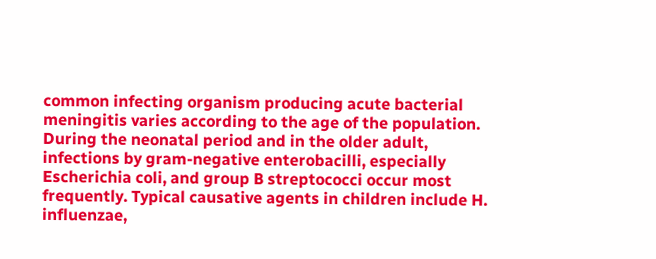common infecting organism producing acute bacterial meningitis varies according to the age of the population. During the neonatal period and in the older adult, infections by gram-negative enterobacilli, especially Escherichia coli, and group B streptococci occur most frequently. Typical causative agents in children include H. influenzae,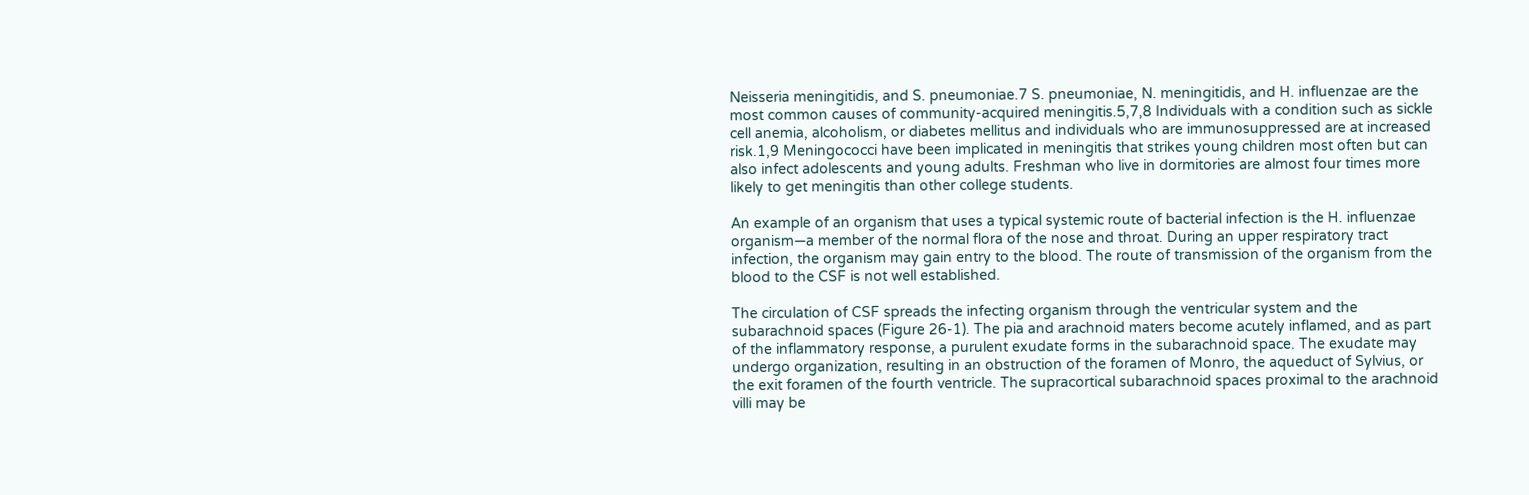Neisseria meningitidis, and S. pneumoniae.7 S. pneumoniae, N. meningitidis, and H. influenzae are the most common causes of community-acquired meningitis.5,7,8 Individuals with a condition such as sickle cell anemia, alcoholism, or diabetes mellitus and individuals who are immunosuppressed are at increased risk.1,9 Meningococci have been implicated in meningitis that strikes young children most often but can also infect adolescents and young adults. Freshman who live in dormitories are almost four times more likely to get meningitis than other college students.

An example of an organism that uses a typical systemic route of bacterial infection is the H. influenzae organism—a member of the normal flora of the nose and throat. During an upper respiratory tract infection, the organism may gain entry to the blood. The route of transmission of the organism from the blood to the CSF is not well established.

The circulation of CSF spreads the infecting organism through the ventricular system and the subarachnoid spaces (Figure 26-1). The pia and arachnoid maters become acutely inflamed, and as part of the inflammatory response, a purulent exudate forms in the subarachnoid space. The exudate may undergo organization, resulting in an obstruction of the foramen of Monro, the aqueduct of Sylvius, or the exit foramen of the fourth ventricle. The supracortical subarachnoid spaces proximal to the arachnoid villi may be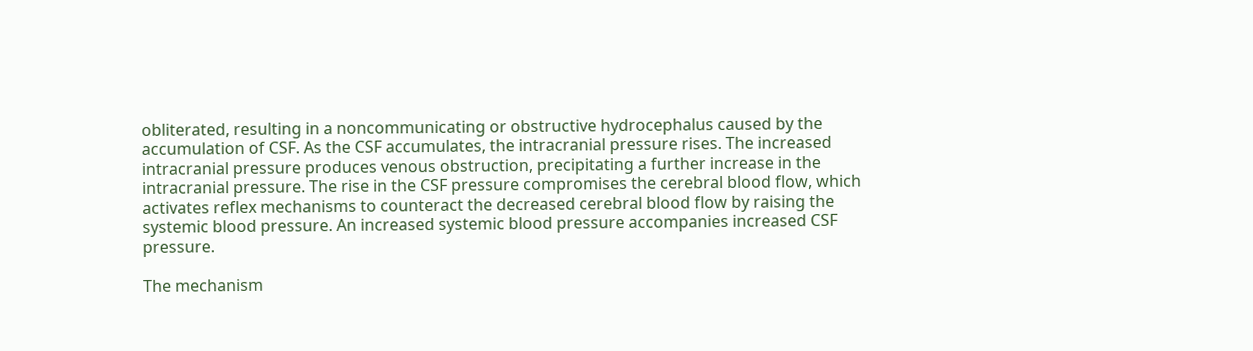obliterated, resulting in a noncommunicating or obstructive hydrocephalus caused by the accumulation of CSF. As the CSF accumulates, the intracranial pressure rises. The increased intracranial pressure produces venous obstruction, precipitating a further increase in the intracranial pressure. The rise in the CSF pressure compromises the cerebral blood flow, which activates reflex mechanisms to counteract the decreased cerebral blood flow by raising the systemic blood pressure. An increased systemic blood pressure accompanies increased CSF pressure.

The mechanism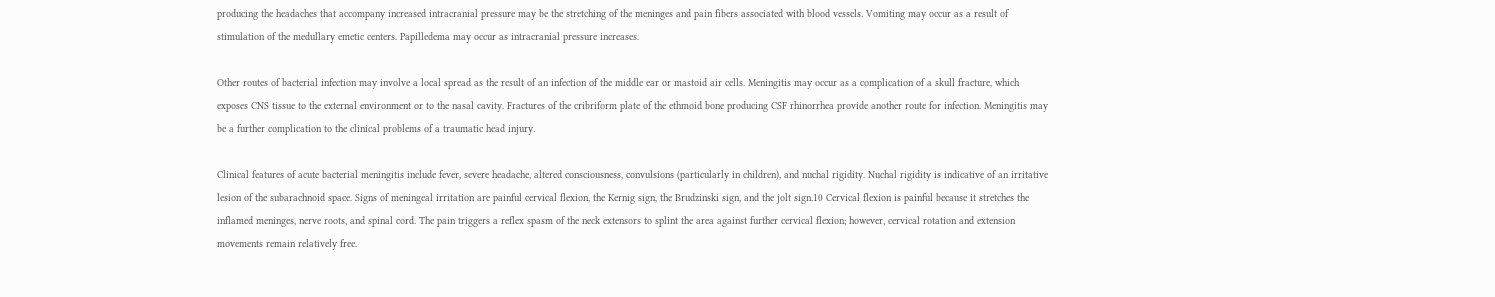producing the headaches that accompany increased intracranial pressure may be the stretching of the meninges and pain fibers associated with blood vessels. Vomiting may occur as a result of stimulation of the medullary emetic centers. Papilledema may occur as intracranial pressure increases.

Other routes of bacterial infection may involve a local spread as the result of an infection of the middle ear or mastoid air cells. Meningitis may occur as a complication of a skull fracture, which exposes CNS tissue to the external environment or to the nasal cavity. Fractures of the cribriform plate of the ethmoid bone producing CSF rhinorrhea provide another route for infection. Meningitis may be a further complication to the clinical problems of a traumatic head injury.

Clinical features of acute bacterial meningitis include fever, severe headache, altered consciousness, convulsions (particularly in children), and nuchal rigidity. Nuchal rigidity is indicative of an irritative lesion of the subarachnoid space. Signs of meningeal irritation are painful cervical flexion, the Kernig sign, the Brudzinski sign, and the jolt sign.10 Cervical flexion is painful because it stretches the inflamed meninges, nerve roots, and spinal cord. The pain triggers a reflex spasm of the neck extensors to splint the area against further cervical flexion; however, cervical rotation and extension movements remain relatively free.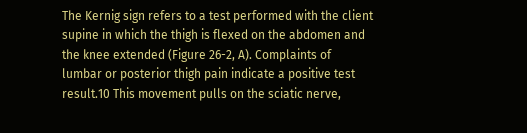The Kernig sign refers to a test performed with the client supine in which the thigh is flexed on the abdomen and the knee extended (Figure 26-2, A). Complaints of lumbar or posterior thigh pain indicate a positive test result.10 This movement pulls on the sciatic nerve,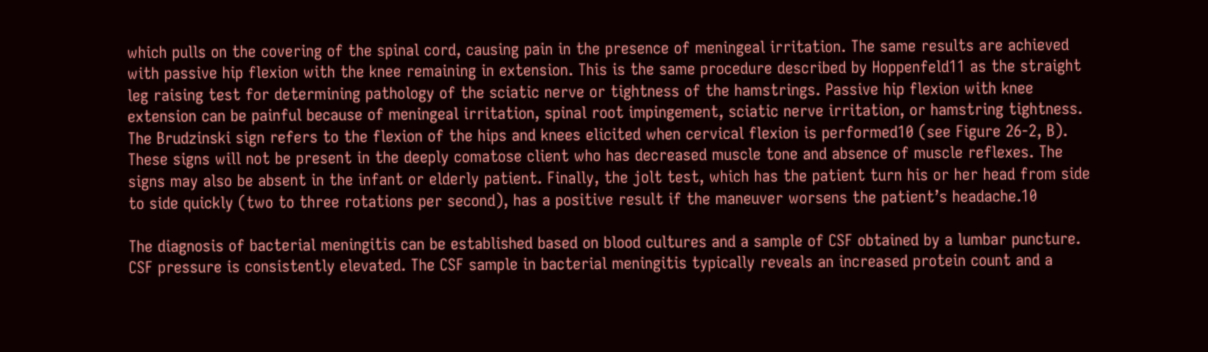which pulls on the covering of the spinal cord, causing pain in the presence of meningeal irritation. The same results are achieved with passive hip flexion with the knee remaining in extension. This is the same procedure described by Hoppenfeld11 as the straight leg raising test for determining pathology of the sciatic nerve or tightness of the hamstrings. Passive hip flexion with knee extension can be painful because of meningeal irritation, spinal root impingement, sciatic nerve irritation, or hamstring tightness. The Brudzinski sign refers to the flexion of the hips and knees elicited when cervical flexion is performed10 (see Figure 26-2, B). These signs will not be present in the deeply comatose client who has decreased muscle tone and absence of muscle reflexes. The signs may also be absent in the infant or elderly patient. Finally, the jolt test, which has the patient turn his or her head from side to side quickly (two to three rotations per second), has a positive result if the maneuver worsens the patient’s headache.10

The diagnosis of bacterial meningitis can be established based on blood cultures and a sample of CSF obtained by a lumbar puncture. CSF pressure is consistently elevated. The CSF sample in bacterial meningitis typically reveals an increased protein count and a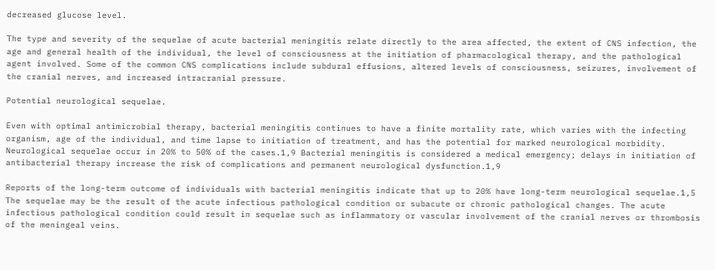decreased glucose level.

The type and severity of the sequelae of acute bacterial meningitis relate directly to the area affected, the extent of CNS infection, the age and general health of the individual, the level of consciousness at the initiation of pharmacological therapy, and the pathological agent involved. Some of the common CNS complications include subdural effusions, altered levels of consciousness, seizures, involvement of the cranial nerves, and increased intracranial pressure.

Potential neurological sequelae.

Even with optimal antimicrobial therapy, bacterial meningitis continues to have a finite mortality rate, which varies with the infecting organism, age of the individual, and time lapse to initiation of treatment, and has the potential for marked neurological morbidity. Neurological sequelae occur in 20% to 50% of the cases.1,9 Bacterial meningitis is considered a medical emergency; delays in initiation of antibacterial therapy increase the risk of complications and permanent neurological dysfunction.1,9

Reports of the long-term outcome of individuals with bacterial meningitis indicate that up to 20% have long-term neurological sequelae.1,5 The sequelae may be the result of the acute infectious pathological condition or subacute or chronic pathological changes. The acute infectious pathological condition could result in sequelae such as inflammatory or vascular involvement of the cranial nerves or thrombosis of the meningeal veins.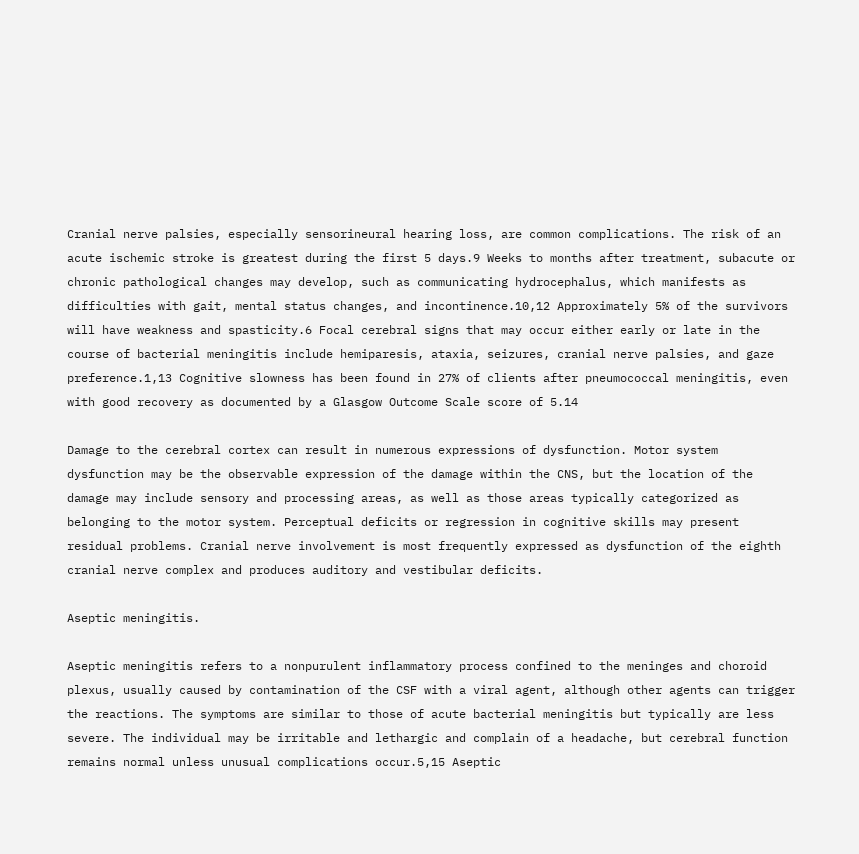Cranial nerve palsies, especially sensorineural hearing loss, are common complications. The risk of an acute ischemic stroke is greatest during the first 5 days.9 Weeks to months after treatment, subacute or chronic pathological changes may develop, such as communicating hydrocephalus, which manifests as difficulties with gait, mental status changes, and incontinence.10,12 Approximately 5% of the survivors will have weakness and spasticity.6 Focal cerebral signs that may occur either early or late in the course of bacterial meningitis include hemiparesis, ataxia, seizures, cranial nerve palsies, and gaze preference.1,13 Cognitive slowness has been found in 27% of clients after pneumococcal meningitis, even with good recovery as documented by a Glasgow Outcome Scale score of 5.14

Damage to the cerebral cortex can result in numerous expressions of dysfunction. Motor system dysfunction may be the observable expression of the damage within the CNS, but the location of the damage may include sensory and processing areas, as well as those areas typically categorized as belonging to the motor system. Perceptual deficits or regression in cognitive skills may present residual problems. Cranial nerve involvement is most frequently expressed as dysfunction of the eighth cranial nerve complex and produces auditory and vestibular deficits.

Aseptic meningitis.

Aseptic meningitis refers to a nonpurulent inflammatory process confined to the meninges and choroid plexus, usually caused by contamination of the CSF with a viral agent, although other agents can trigger the reactions. The symptoms are similar to those of acute bacterial meningitis but typically are less severe. The individual may be irritable and lethargic and complain of a headache, but cerebral function remains normal unless unusual complications occur.5,15 Aseptic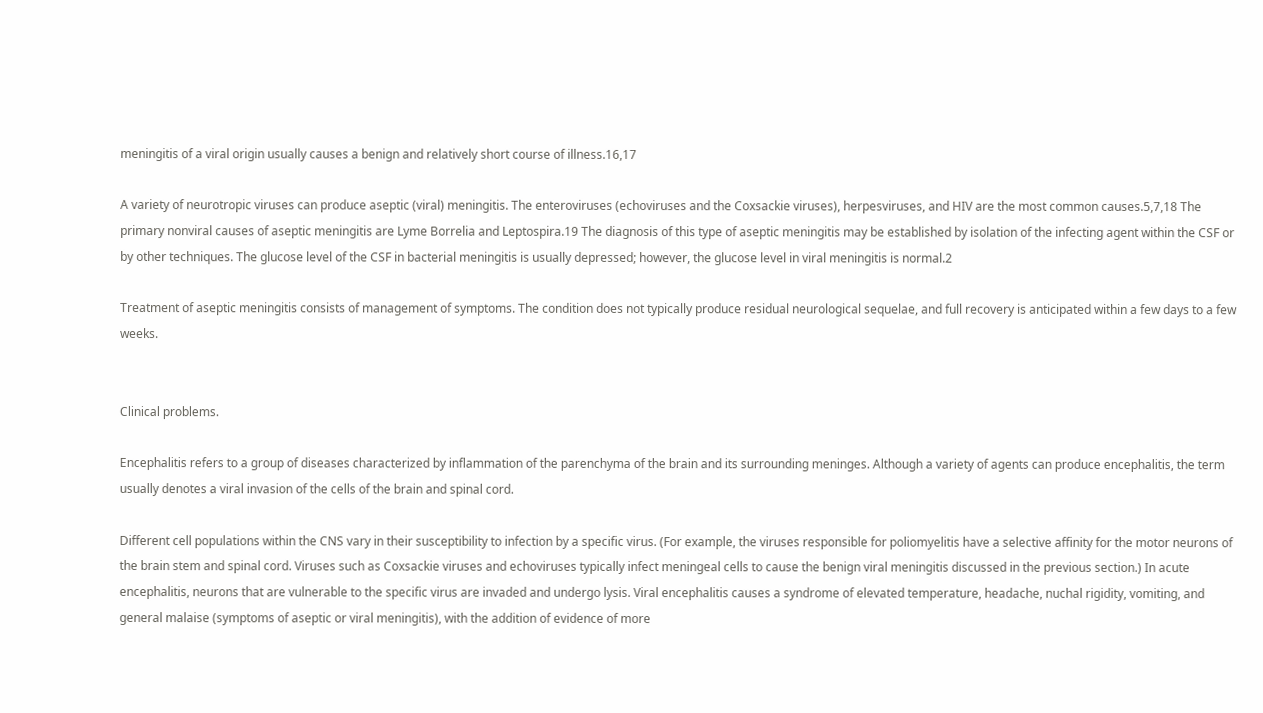meningitis of a viral origin usually causes a benign and relatively short course of illness.16,17

A variety of neurotropic viruses can produce aseptic (viral) meningitis. The enteroviruses (echoviruses and the Coxsackie viruses), herpesviruses, and HIV are the most common causes.5,7,18 The primary nonviral causes of aseptic meningitis are Lyme Borrelia and Leptospira.19 The diagnosis of this type of aseptic meningitis may be established by isolation of the infecting agent within the CSF or by other techniques. The glucose level of the CSF in bacterial meningitis is usually depressed; however, the glucose level in viral meningitis is normal.2

Treatment of aseptic meningitis consists of management of symptoms. The condition does not typically produce residual neurological sequelae, and full recovery is anticipated within a few days to a few weeks.


Clinical problems.

Encephalitis refers to a group of diseases characterized by inflammation of the parenchyma of the brain and its surrounding meninges. Although a variety of agents can produce encephalitis, the term usually denotes a viral invasion of the cells of the brain and spinal cord.

Different cell populations within the CNS vary in their susceptibility to infection by a specific virus. (For example, the viruses responsible for poliomyelitis have a selective affinity for the motor neurons of the brain stem and spinal cord. Viruses such as Coxsackie viruses and echoviruses typically infect meningeal cells to cause the benign viral meningitis discussed in the previous section.) In acute encephalitis, neurons that are vulnerable to the specific virus are invaded and undergo lysis. Viral encephalitis causes a syndrome of elevated temperature, headache, nuchal rigidity, vomiting, and general malaise (symptoms of aseptic or viral meningitis), with the addition of evidence of more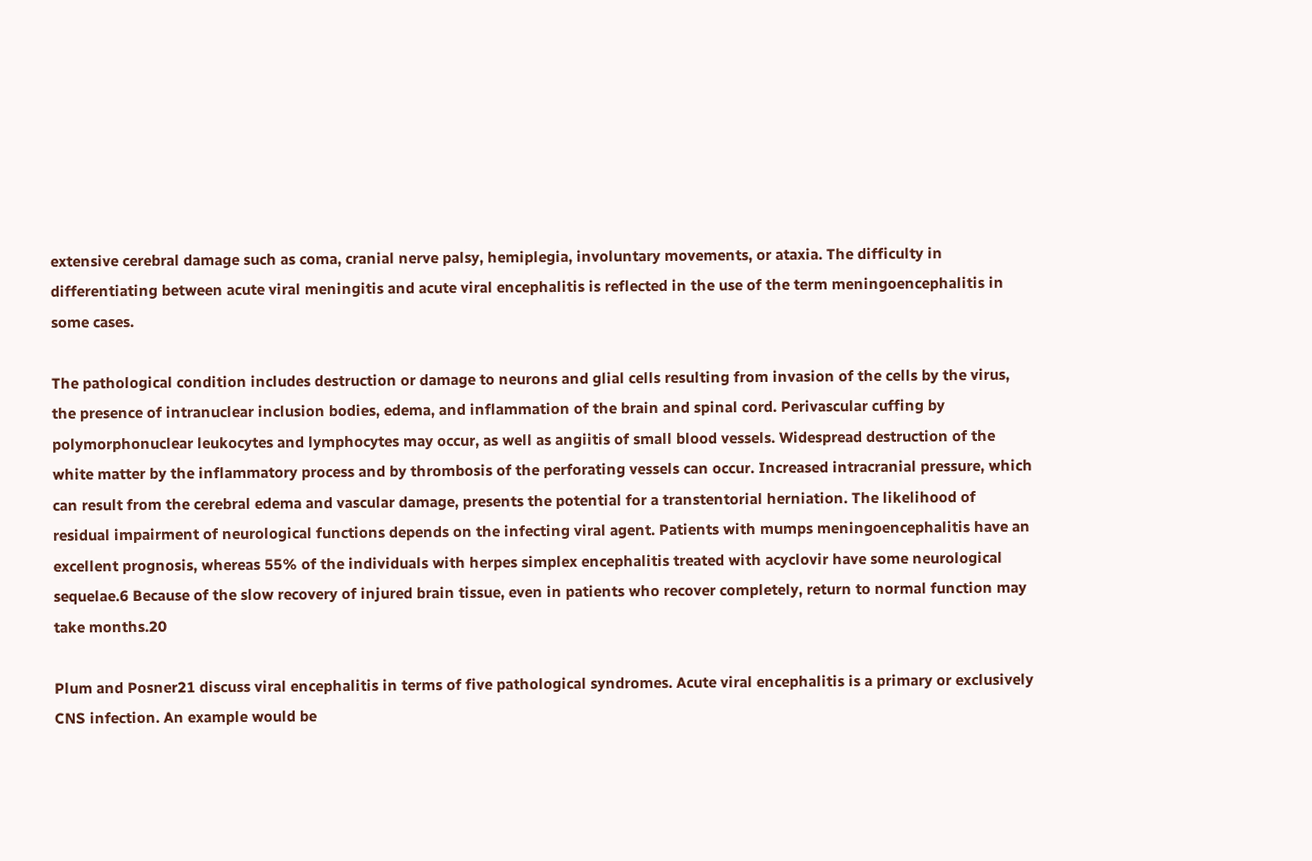extensive cerebral damage such as coma, cranial nerve palsy, hemiplegia, involuntary movements, or ataxia. The difficulty in differentiating between acute viral meningitis and acute viral encephalitis is reflected in the use of the term meningoencephalitis in some cases.

The pathological condition includes destruction or damage to neurons and glial cells resulting from invasion of the cells by the virus, the presence of intranuclear inclusion bodies, edema, and inflammation of the brain and spinal cord. Perivascular cuffing by polymorphonuclear leukocytes and lymphocytes may occur, as well as angiitis of small blood vessels. Widespread destruction of the white matter by the inflammatory process and by thrombosis of the perforating vessels can occur. Increased intracranial pressure, which can result from the cerebral edema and vascular damage, presents the potential for a transtentorial herniation. The likelihood of residual impairment of neurological functions depends on the infecting viral agent. Patients with mumps meningoencephalitis have an excellent prognosis, whereas 55% of the individuals with herpes simplex encephalitis treated with acyclovir have some neurological sequelae.6 Because of the slow recovery of injured brain tissue, even in patients who recover completely, return to normal function may take months.20

Plum and Posner21 discuss viral encephalitis in terms of five pathological syndromes. Acute viral encephalitis is a primary or exclusively CNS infection. An example would be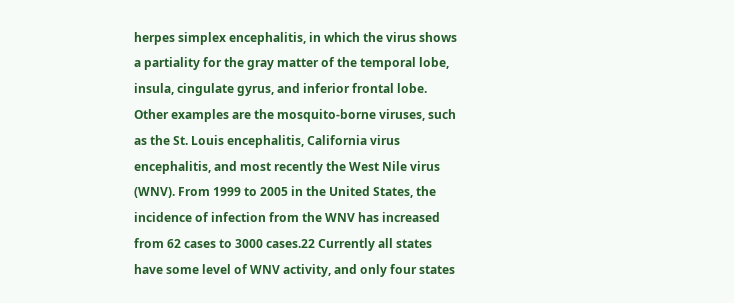herpes simplex encephalitis, in which the virus shows a partiality for the gray matter of the temporal lobe, insula, cingulate gyrus, and inferior frontal lobe. Other examples are the mosquito-borne viruses, such as the St. Louis encephalitis, California virus encephalitis, and most recently the West Nile virus (WNV). From 1999 to 2005 in the United States, the incidence of infection from the WNV has increased from 62 cases to 3000 cases.22 Currently all states have some level of WNV activity, and only four states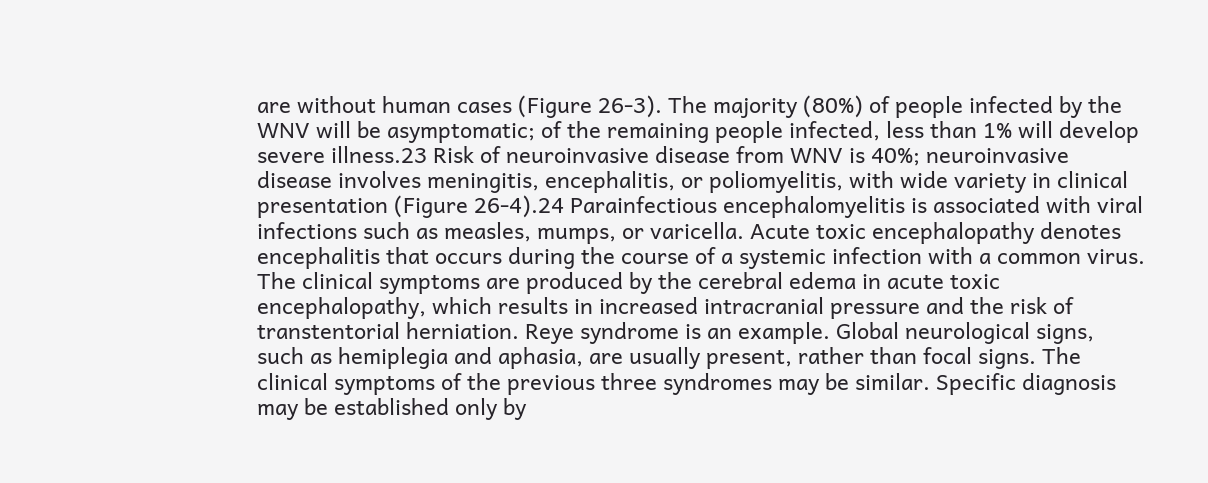are without human cases (Figure 26-3). The majority (80%) of people infected by the WNV will be asymptomatic; of the remaining people infected, less than 1% will develop severe illness.23 Risk of neuroinvasive disease from WNV is 40%; neuroinvasive disease involves meningitis, encephalitis, or poliomyelitis, with wide variety in clinical presentation (Figure 26-4).24 Parainfectious encephalomyelitis is associated with viral infections such as measles, mumps, or varicella. Acute toxic encephalopathy denotes encephalitis that occurs during the course of a systemic infection with a common virus. The clinical symptoms are produced by the cerebral edema in acute toxic encephalopathy, which results in increased intracranial pressure and the risk of transtentorial herniation. Reye syndrome is an example. Global neurological signs, such as hemiplegia and aphasia, are usually present, rather than focal signs. The clinical symptoms of the previous three syndromes may be similar. Specific diagnosis may be established only by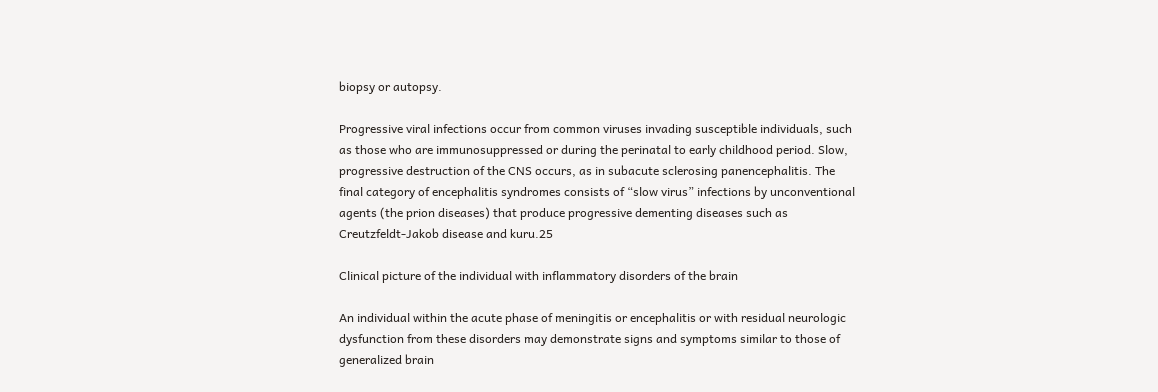biopsy or autopsy.

Progressive viral infections occur from common viruses invading susceptible individuals, such as those who are immunosuppressed or during the perinatal to early childhood period. Slow, progressive destruction of the CNS occurs, as in subacute sclerosing panencephalitis. The final category of encephalitis syndromes consists of “slow virus” infections by unconventional agents (the prion diseases) that produce progressive dementing diseases such as Creutzfeldt-Jakob disease and kuru.25

Clinical picture of the individual with inflammatory disorders of the brain

An individual within the acute phase of meningitis or encephalitis or with residual neurologic dysfunction from these disorders may demonstrate signs and symptoms similar to those of generalized brain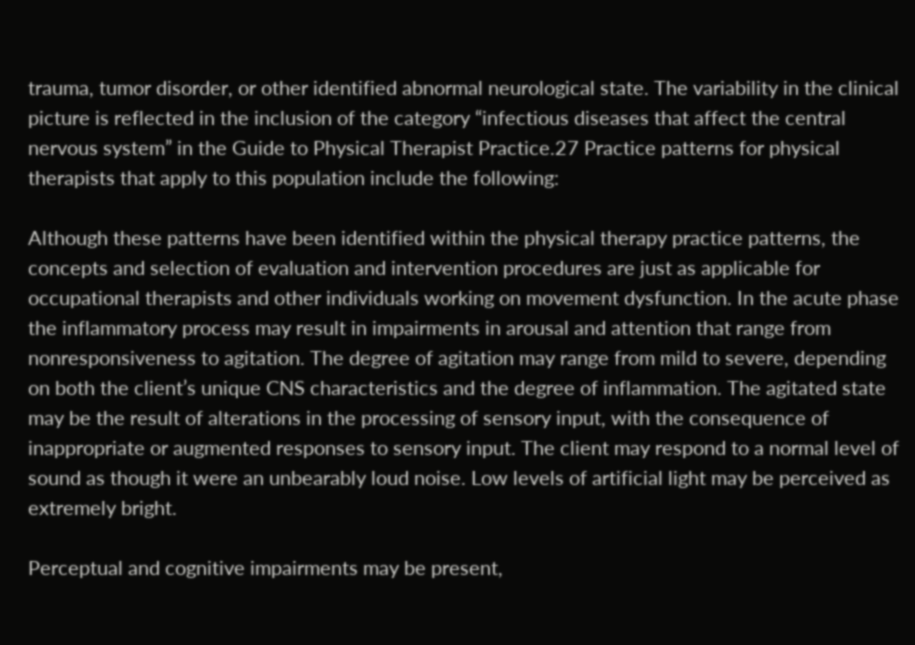trauma, tumor disorder, or other identified abnormal neurological state. The variability in the clinical picture is reflected in the inclusion of the category “infectious diseases that affect the central nervous system” in the Guide to Physical Therapist Practice.27 Practice patterns for physical therapists that apply to this population include the following:

Although these patterns have been identified within the physical therapy practice patterns, the concepts and selection of evaluation and intervention procedures are just as applicable for occupational therapists and other individuals working on movement dysfunction. In the acute phase the inflammatory process may result in impairments in arousal and attention that range from nonresponsiveness to agitation. The degree of agitation may range from mild to severe, depending on both the client’s unique CNS characteristics and the degree of inflammation. The agitated state may be the result of alterations in the processing of sensory input, with the consequence of inappropriate or augmented responses to sensory input. The client may respond to a normal level of sound as though it were an unbearably loud noise. Low levels of artificial light may be perceived as extremely bright.

Perceptual and cognitive impairments may be present,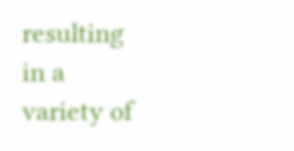resulting in a variety of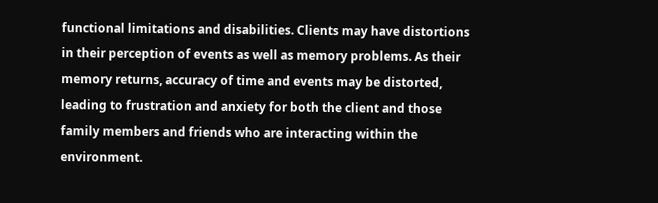functional limitations and disabilities. Clients may have distortions in their perception of events as well as memory problems. As their memory returns, accuracy of time and events may be distorted, leading to frustration and anxiety for both the client and those family members and friends who are interacting within the environment.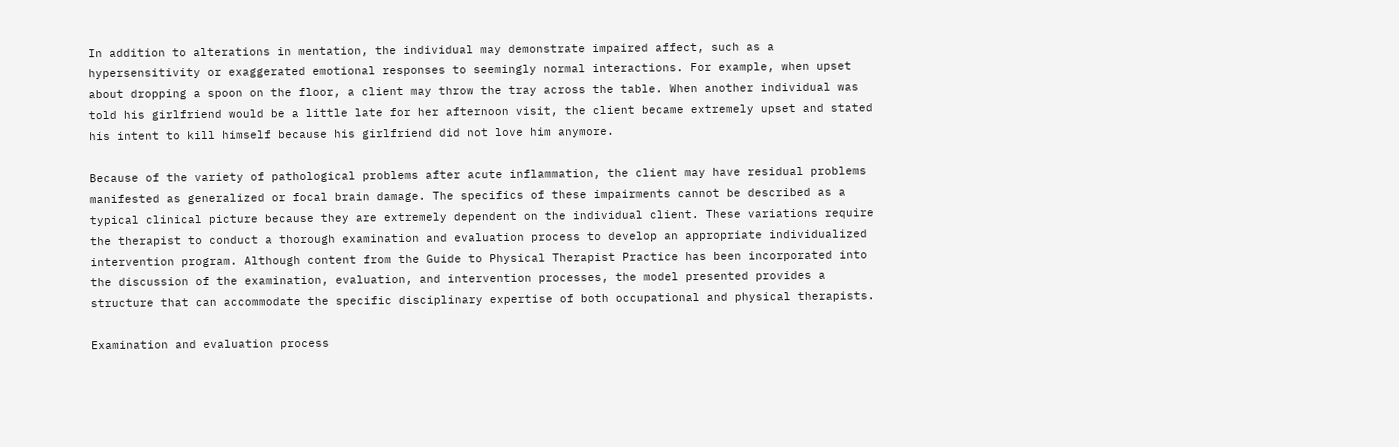In addition to alterations in mentation, the individual may demonstrate impaired affect, such as a hypersensitivity or exaggerated emotional responses to seemingly normal interactions. For example, when upset about dropping a spoon on the floor, a client may throw the tray across the table. When another individual was told his girlfriend would be a little late for her afternoon visit, the client became extremely upset and stated his intent to kill himself because his girlfriend did not love him anymore.

Because of the variety of pathological problems after acute inflammation, the client may have residual problems manifested as generalized or focal brain damage. The specifics of these impairments cannot be described as a typical clinical picture because they are extremely dependent on the individual client. These variations require the therapist to conduct a thorough examination and evaluation process to develop an appropriate individualized intervention program. Although content from the Guide to Physical Therapist Practice has been incorporated into the discussion of the examination, evaluation, and intervention processes, the model presented provides a structure that can accommodate the specific disciplinary expertise of both occupational and physical therapists.

Examination and evaluation process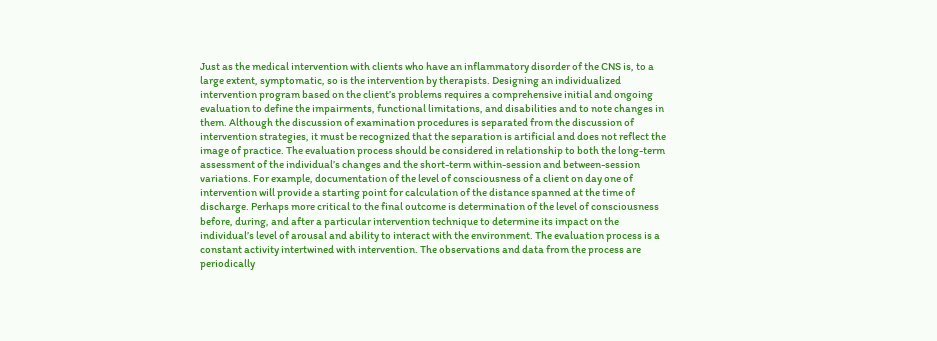Just as the medical intervention with clients who have an inflammatory disorder of the CNS is, to a large extent, symptomatic, so is the intervention by therapists. Designing an individualized intervention program based on the client’s problems requires a comprehensive initial and ongoing evaluation to define the impairments, functional limitations, and disabilities and to note changes in them. Although the discussion of examination procedures is separated from the discussion of intervention strategies, it must be recognized that the separation is artificial and does not reflect the image of practice. The evaluation process should be considered in relationship to both the long-term assessment of the individual’s changes and the short-term within-session and between-session variations. For example, documentation of the level of consciousness of a client on day one of intervention will provide a starting point for calculation of the distance spanned at the time of discharge. Perhaps more critical to the final outcome is determination of the level of consciousness before, during, and after a particular intervention technique to determine its impact on the individual’s level of arousal and ability to interact with the environment. The evaluation process is a constant activity intertwined with intervention. The observations and data from the process are periodically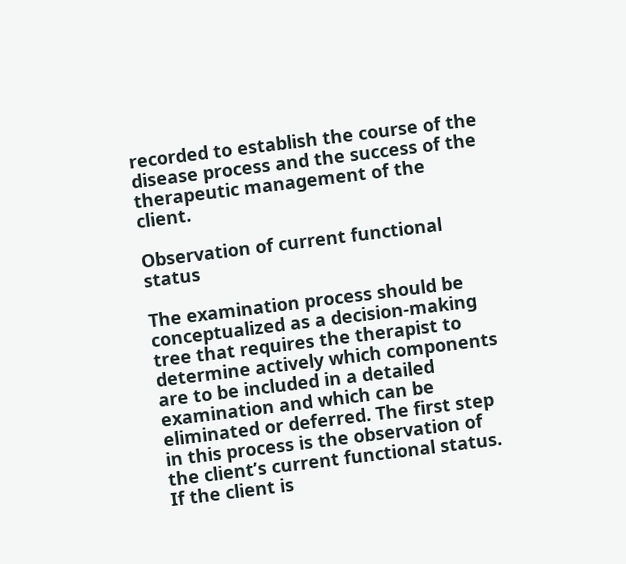recorded to establish the course of the disease process and the success of the therapeutic management of the client.

Observation of current functional status

The examination process should be conceptualized as a decision-making tree that requires the therapist to determine actively which components are to be included in a detailed examination and which can be eliminated or deferred. The first step in this process is the observation of the client’s current functional status. If the client is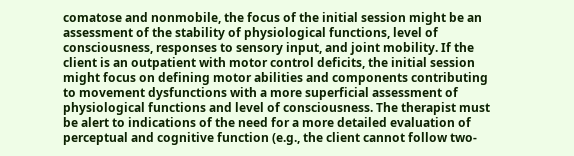comatose and nonmobile, the focus of the initial session might be an assessment of the stability of physiological functions, level of consciousness, responses to sensory input, and joint mobility. If the client is an outpatient with motor control deficits, the initial session might focus on defining motor abilities and components contributing to movement dysfunctions with a more superficial assessment of physiological functions and level of consciousness. The therapist must be alert to indications of the need for a more detailed evaluation of perceptual and cognitive function (e.g., the client cannot follow two-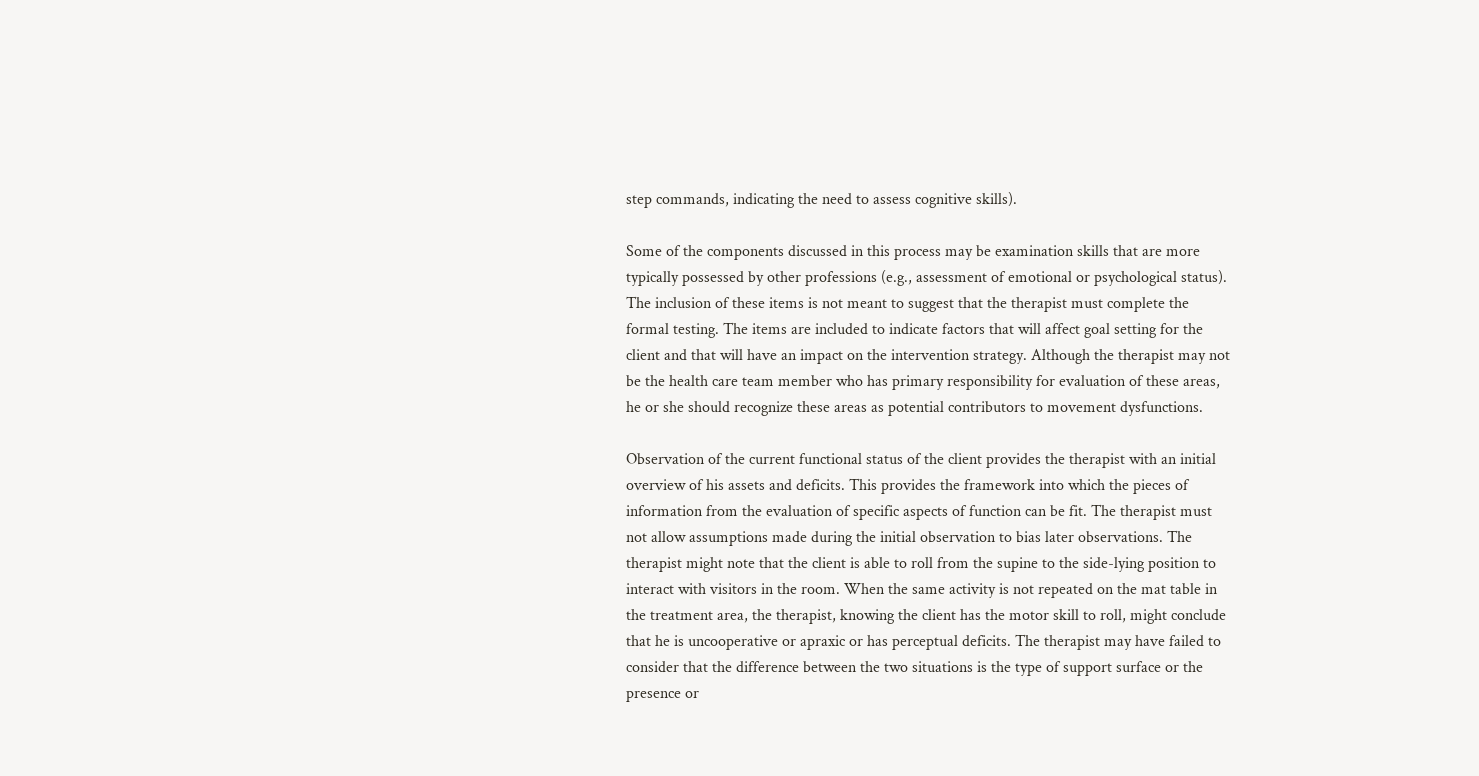step commands, indicating the need to assess cognitive skills).

Some of the components discussed in this process may be examination skills that are more typically possessed by other professions (e.g., assessment of emotional or psychological status). The inclusion of these items is not meant to suggest that the therapist must complete the formal testing. The items are included to indicate factors that will affect goal setting for the client and that will have an impact on the intervention strategy. Although the therapist may not be the health care team member who has primary responsibility for evaluation of these areas, he or she should recognize these areas as potential contributors to movement dysfunctions.

Observation of the current functional status of the client provides the therapist with an initial overview of his assets and deficits. This provides the framework into which the pieces of information from the evaluation of specific aspects of function can be fit. The therapist must not allow assumptions made during the initial observation to bias later observations. The therapist might note that the client is able to roll from the supine to the side-lying position to interact with visitors in the room. When the same activity is not repeated on the mat table in the treatment area, the therapist, knowing the client has the motor skill to roll, might conclude that he is uncooperative or apraxic or has perceptual deficits. The therapist may have failed to consider that the difference between the two situations is the type of support surface or the presence or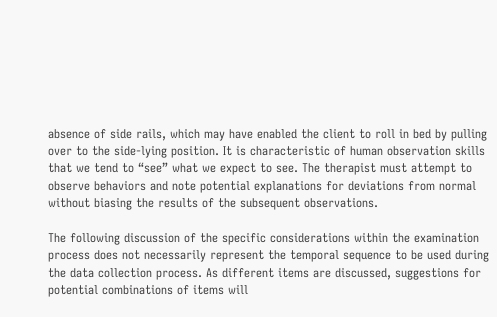absence of side rails, which may have enabled the client to roll in bed by pulling over to the side-lying position. It is characteristic of human observation skills that we tend to “see” what we expect to see. The therapist must attempt to observe behaviors and note potential explanations for deviations from normal without biasing the results of the subsequent observations.

The following discussion of the specific considerations within the examination process does not necessarily represent the temporal sequence to be used during the data collection process. As different items are discussed, suggestions for potential combinations of items will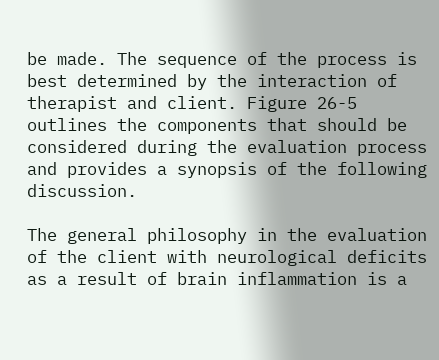be made. The sequence of the process is best determined by the interaction of therapist and client. Figure 26-5 outlines the components that should be considered during the evaluation process and provides a synopsis of the following discussion.

The general philosophy in the evaluation of the client with neurological deficits as a result of brain inflammation is a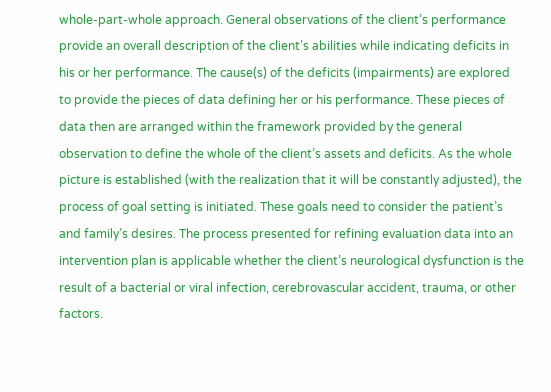whole-part-whole approach. General observations of the client’s performance provide an overall description of the client’s abilities while indicating deficits in his or her performance. The cause(s) of the deficits (impairments) are explored to provide the pieces of data defining her or his performance. These pieces of data then are arranged within the framework provided by the general observation to define the whole of the client’s assets and deficits. As the whole picture is established (with the realization that it will be constantly adjusted), the process of goal setting is initiated. These goals need to consider the patient’s and family’s desires. The process presented for refining evaluation data into an intervention plan is applicable whether the client’s neurological dysfunction is the result of a bacterial or viral infection, cerebrovascular accident, trauma, or other factors.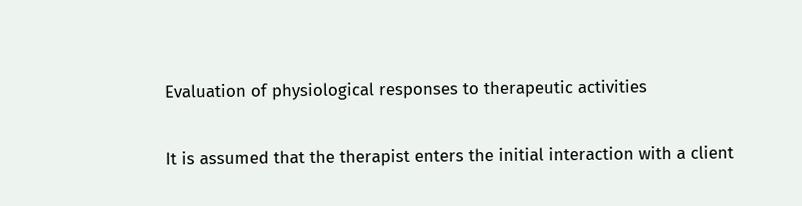Evaluation of physiological responses to therapeutic activities

It is assumed that the therapist enters the initial interaction with a client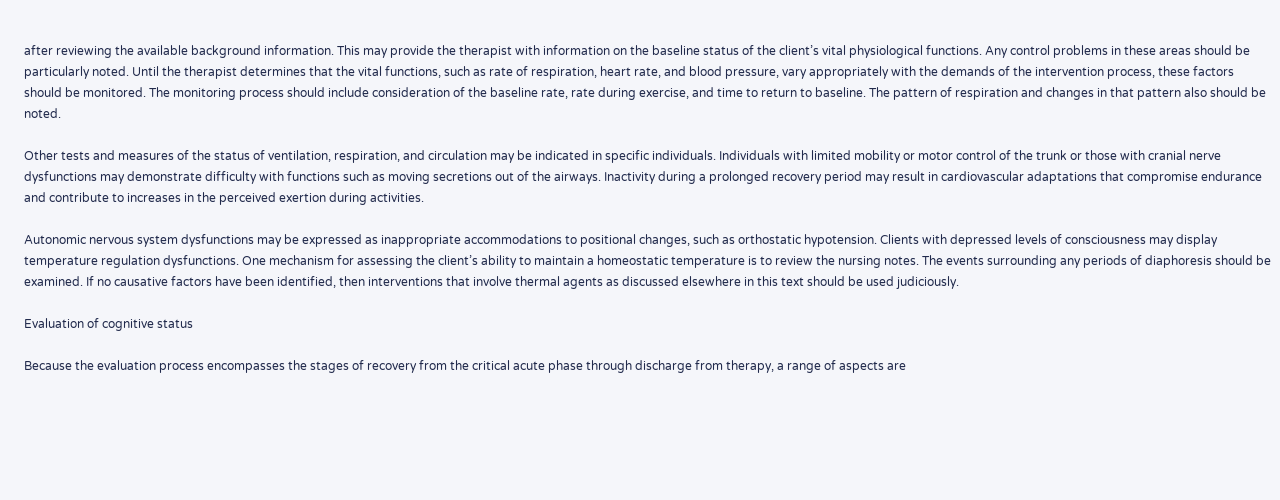after reviewing the available background information. This may provide the therapist with information on the baseline status of the client’s vital physiological functions. Any control problems in these areas should be particularly noted. Until the therapist determines that the vital functions, such as rate of respiration, heart rate, and blood pressure, vary appropriately with the demands of the intervention process, these factors should be monitored. The monitoring process should include consideration of the baseline rate, rate during exercise, and time to return to baseline. The pattern of respiration and changes in that pattern also should be noted.

Other tests and measures of the status of ventilation, respiration, and circulation may be indicated in specific individuals. Individuals with limited mobility or motor control of the trunk or those with cranial nerve dysfunctions may demonstrate difficulty with functions such as moving secretions out of the airways. Inactivity during a prolonged recovery period may result in cardiovascular adaptations that compromise endurance and contribute to increases in the perceived exertion during activities.

Autonomic nervous system dysfunctions may be expressed as inappropriate accommodations to positional changes, such as orthostatic hypotension. Clients with depressed levels of consciousness may display temperature regulation dysfunctions. One mechanism for assessing the client’s ability to maintain a homeostatic temperature is to review the nursing notes. The events surrounding any periods of diaphoresis should be examined. If no causative factors have been identified, then interventions that involve thermal agents as discussed elsewhere in this text should be used judiciously.

Evaluation of cognitive status

Because the evaluation process encompasses the stages of recovery from the critical acute phase through discharge from therapy, a range of aspects are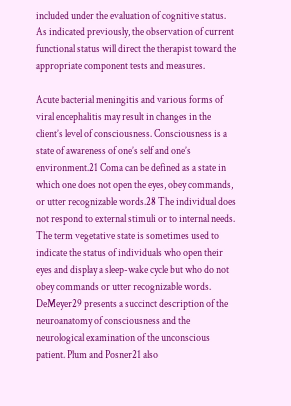included under the evaluation of cognitive status. As indicated previously, the observation of current functional status will direct the therapist toward the appropriate component tests and measures.

Acute bacterial meningitis and various forms of viral encephalitis may result in changes in the client’s level of consciousness. Consciousness is a state of awareness of one’s self and one’s environment.21 Coma can be defined as a state in which one does not open the eyes, obey commands, or utter recognizable words.28 The individual does not respond to external stimuli or to internal needs. The term vegetative state is sometimes used to indicate the status of individuals who open their eyes and display a sleep-wake cycle but who do not obey commands or utter recognizable words. DeMeyer29 presents a succinct description of the neuroanatomy of consciousness and the neurological examination of the unconscious patient. Plum and Posner21 also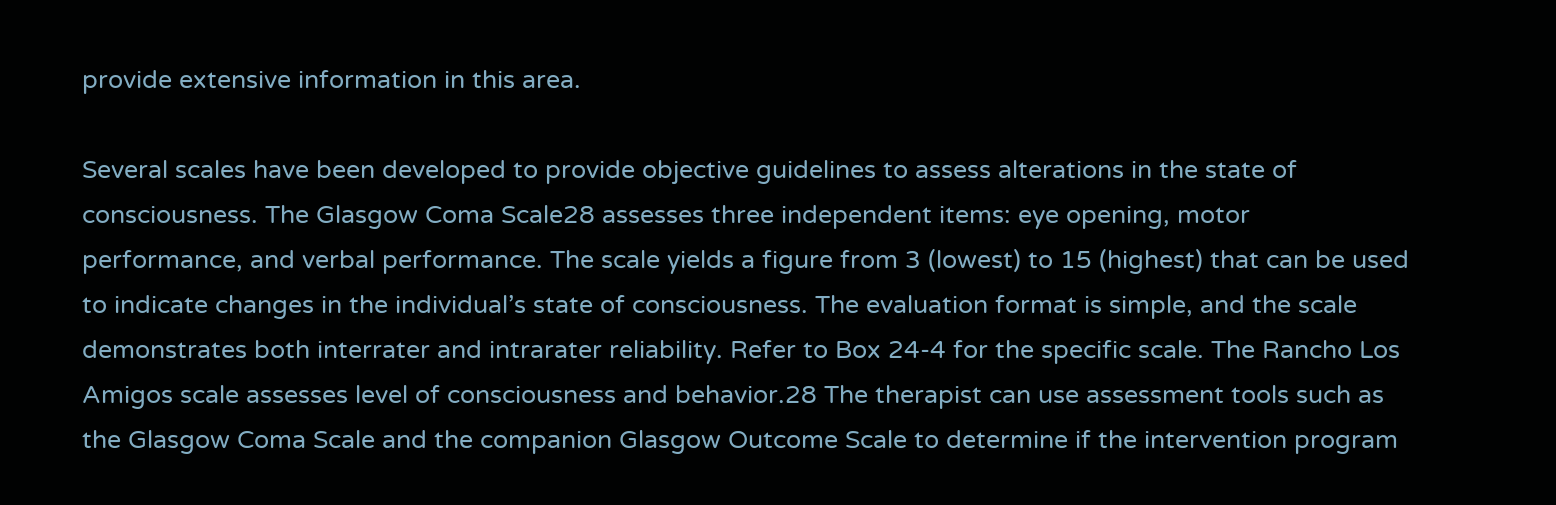provide extensive information in this area.

Several scales have been developed to provide objective guidelines to assess alterations in the state of consciousness. The Glasgow Coma Scale28 assesses three independent items: eye opening, motor performance, and verbal performance. The scale yields a figure from 3 (lowest) to 15 (highest) that can be used to indicate changes in the individual’s state of consciousness. The evaluation format is simple, and the scale demonstrates both interrater and intrarater reliability. Refer to Box 24-4 for the specific scale. The Rancho Los Amigos scale assesses level of consciousness and behavior.28 The therapist can use assessment tools such as the Glasgow Coma Scale and the companion Glasgow Outcome Scale to determine if the intervention program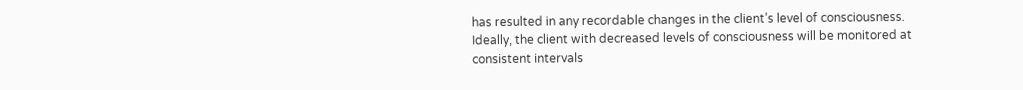has resulted in any recordable changes in the client’s level of consciousness. Ideally, the client with decreased levels of consciousness will be monitored at consistent intervals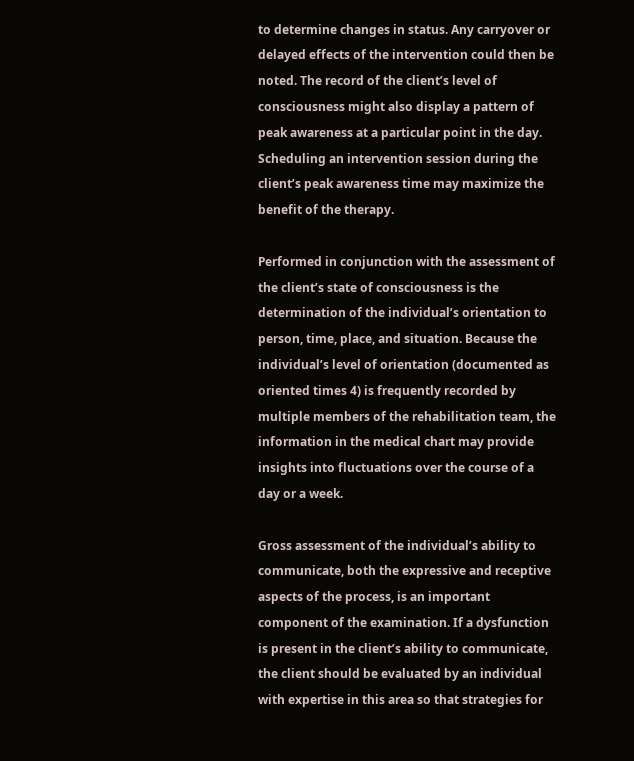to determine changes in status. Any carryover or delayed effects of the intervention could then be noted. The record of the client’s level of consciousness might also display a pattern of peak awareness at a particular point in the day. Scheduling an intervention session during the client’s peak awareness time may maximize the benefit of the therapy.

Performed in conjunction with the assessment of the client’s state of consciousness is the determination of the individual’s orientation to person, time, place, and situation. Because the individual’s level of orientation (documented as oriented times 4) is frequently recorded by multiple members of the rehabilitation team, the information in the medical chart may provide insights into fluctuations over the course of a day or a week.

Gross assessment of the individual’s ability to communicate, both the expressive and receptive aspects of the process, is an important component of the examination. If a dysfunction is present in the client’s ability to communicate, the client should be evaluated by an individual with expertise in this area so that strategies for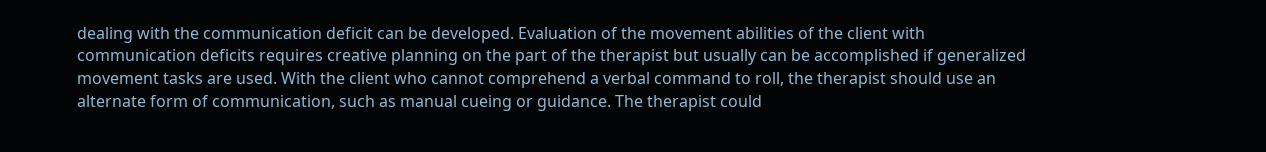dealing with the communication deficit can be developed. Evaluation of the movement abilities of the client with communication deficits requires creative planning on the part of the therapist but usually can be accomplished if generalized movement tasks are used. With the client who cannot comprehend a verbal command to roll, the therapist should use an alternate form of communication, such as manual cueing or guidance. The therapist could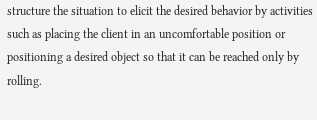structure the situation to elicit the desired behavior by activities such as placing the client in an uncomfortable position or positioning a desired object so that it can be reached only by rolling.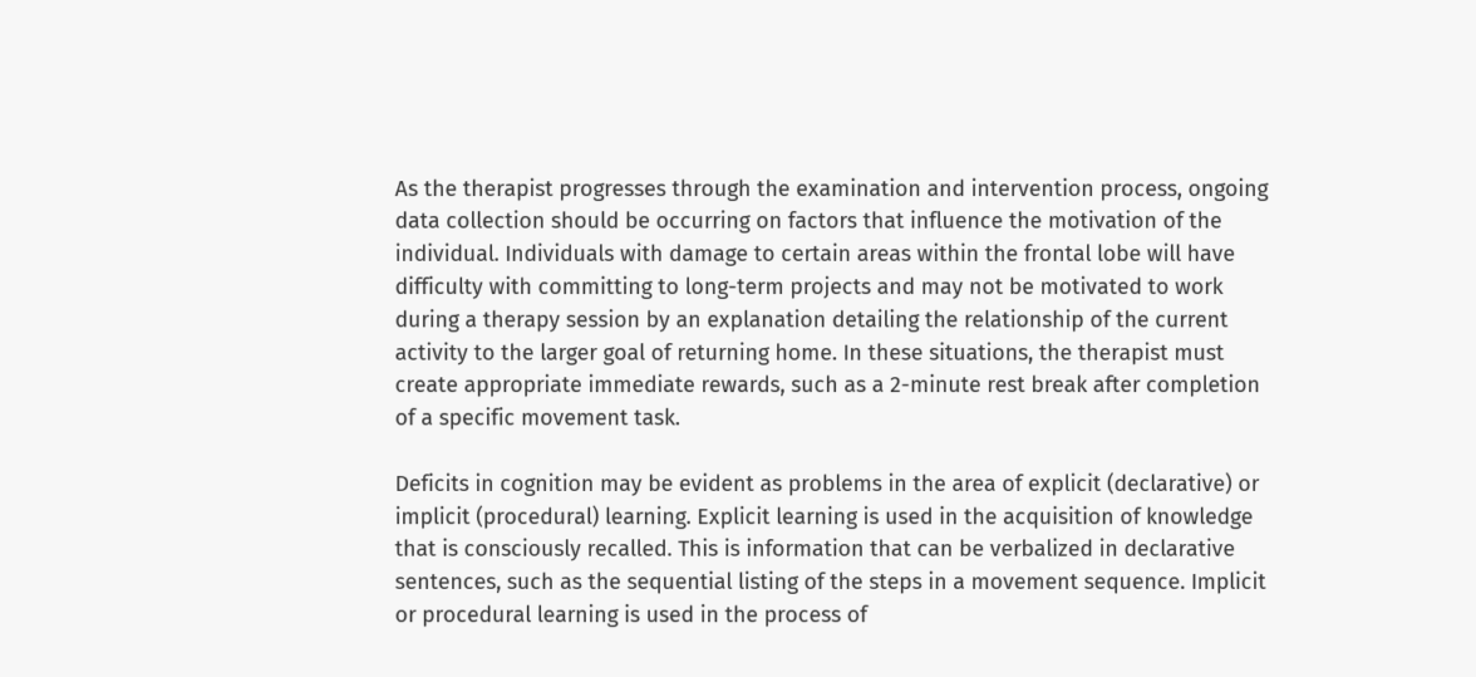As the therapist progresses through the examination and intervention process, ongoing data collection should be occurring on factors that influence the motivation of the individual. Individuals with damage to certain areas within the frontal lobe will have difficulty with committing to long-term projects and may not be motivated to work during a therapy session by an explanation detailing the relationship of the current activity to the larger goal of returning home. In these situations, the therapist must create appropriate immediate rewards, such as a 2-minute rest break after completion of a specific movement task.

Deficits in cognition may be evident as problems in the area of explicit (declarative) or implicit (procedural) learning. Explicit learning is used in the acquisition of knowledge that is consciously recalled. This is information that can be verbalized in declarative sentences, such as the sequential listing of the steps in a movement sequence. Implicit or procedural learning is used in the process of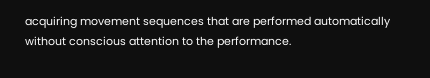acquiring movement sequences that are performed automatically without conscious attention to the performance.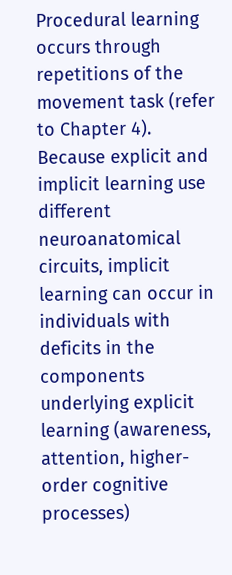Procedural learning occurs through repetitions of the movement task (refer to Chapter 4). Because explicit and implicit learning use different neuroanatomical circuits, implicit learning can occur in individuals with deficits in the components underlying explicit learning (awareness, attention, higher-order cognitive processes)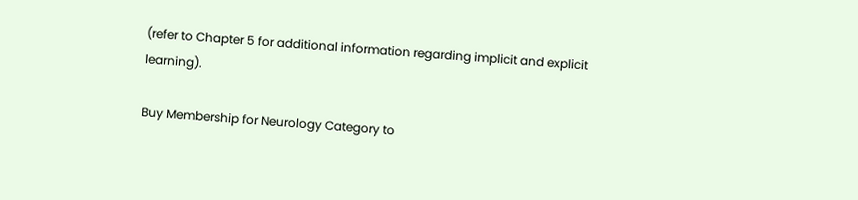(refer to Chapter 5 for additional information regarding implicit and explicit learning).

Buy Membership for Neurology Category to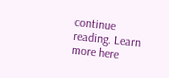continue reading. Learn more here